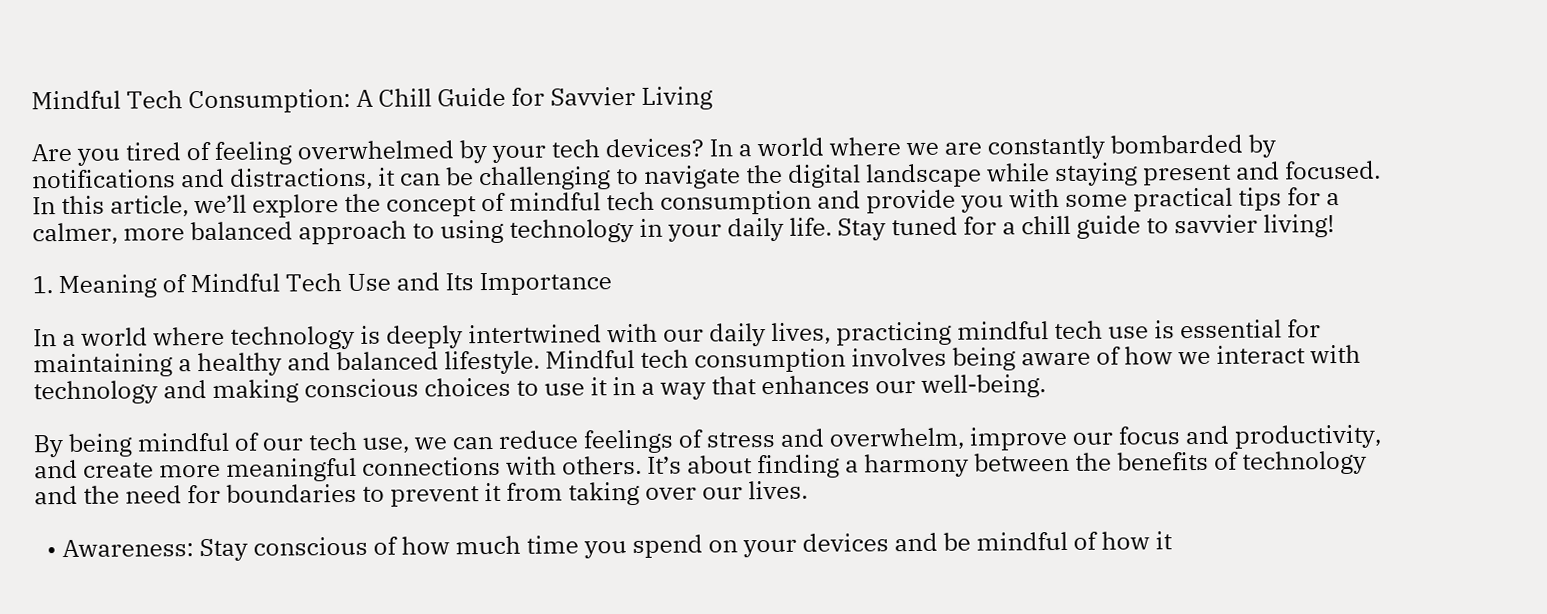Mindful Tech Consumption: A Chill Guide for Savvier Living

Are you tired of feeling overwhelmed by your tech devices? In a world where we are constantly bombarded by notifications and distractions, it can be challenging to navigate the digital landscape while staying present and focused. In this article, we’ll explore the concept of mindful tech consumption and provide you with some practical tips for a calmer, more balanced approach to using technology in your daily life. Stay tuned for a chill guide to savvier living!

1. Meaning of Mindful Tech Use and Its Importance

In a world where technology is deeply intertwined with our daily lives, practicing mindful tech use is essential for maintaining a healthy and balanced lifestyle. Mindful tech consumption involves being aware of how we interact with technology and making conscious choices to use it in a way that enhances our well-being.

By being mindful of our tech use, we can reduce feelings of stress and overwhelm, improve our focus and productivity, and create more meaningful connections with others. It’s about finding a harmony between the benefits of technology and the need for boundaries to prevent it from taking over our lives.

  • Awareness: Stay conscious of how much time you spend on your devices and be mindful of how it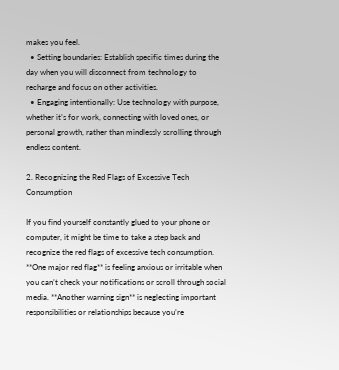makes you feel.
  • Setting boundaries: Establish specific times during the day when you will disconnect from technology to recharge and focus on other activities.
  • Engaging intentionally: Use technology with purpose, whether it’s for work, connecting with loved ones, or personal growth, rather than mindlessly scrolling through endless content.

2. Recognizing the Red Flags of Excessive Tech Consumption

If you find yourself constantly glued to your phone or computer, it might be time to take a step back and recognize the red flags of excessive tech consumption. **One major red flag** is feeling anxious or irritable when you can’t check your notifications or scroll through social media. **Another warning sign** is neglecting important responsibilities or relationships because you’re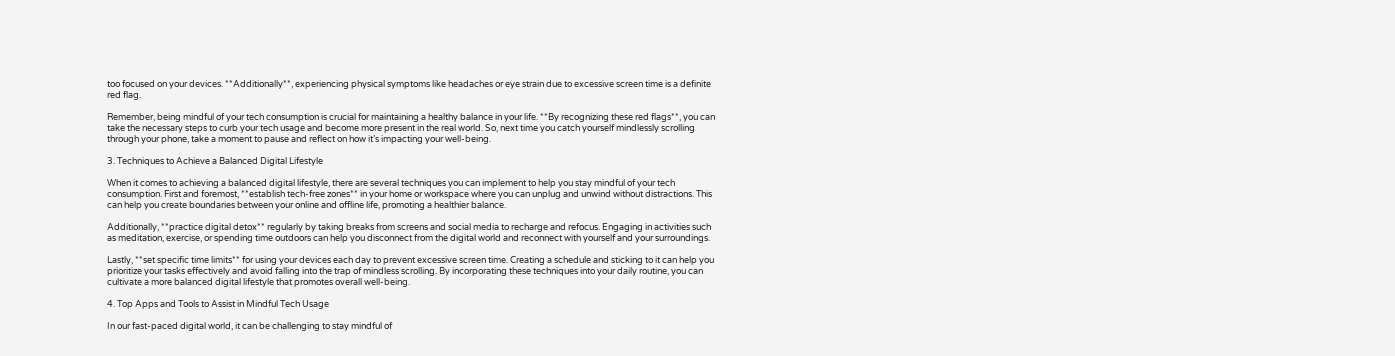too focused on your devices. **Additionally**, experiencing physical symptoms like headaches or eye strain due to excessive screen time is a definite red flag.

Remember, being mindful of your tech consumption is crucial for maintaining a healthy balance in your life. **By recognizing these red flags**, you can take the necessary steps to curb your tech usage and become more present in the real world. So, next time you catch yourself mindlessly scrolling through your phone, take a moment to pause and reflect on how it’s impacting your well-being.

3. Techniques to Achieve a Balanced Digital Lifestyle

When it comes to achieving a balanced digital lifestyle, there are several techniques you can implement to help you stay mindful of your tech consumption. First and foremost, **establish tech-free zones** in your home or workspace where you can unplug and unwind without distractions. This can help you create boundaries between your online and offline life, promoting a healthier balance.

Additionally, **practice digital detox** regularly by taking breaks from screens and social media to recharge and refocus. Engaging in activities such as meditation, exercise, or spending time outdoors can help you disconnect from the digital world and reconnect with yourself and your surroundings.

Lastly, **set specific time limits** for using your devices each day to prevent excessive screen time. Creating a schedule and sticking to it can help you prioritize your tasks effectively and avoid falling into the trap of mindless scrolling. By incorporating these techniques into your daily routine, you can cultivate a more balanced digital lifestyle that promotes overall well-being.

4. Top Apps and Tools to Assist in Mindful Tech Usage

In our fast-paced digital world, it can be challenging to stay mindful of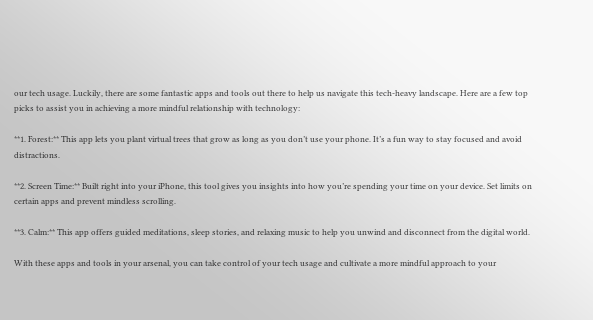our tech usage. Luckily, there are some fantastic apps and tools out there to help us navigate this tech-heavy landscape. Here are a few top picks to assist you in achieving a more mindful relationship with technology:

**1. Forest:** This app lets you plant virtual trees that grow as long as you don’t use your phone. It’s a fun way to stay focused and avoid distractions.

**2. Screen Time:** Built right into your iPhone, this tool gives you insights into how you’re spending your time on your device. Set limits on certain apps and prevent mindless scrolling.

**3. Calm:** This app offers guided meditations, sleep stories, and relaxing music to help you unwind and disconnect from the digital world.

With these apps and tools in your arsenal, you can take control of your tech usage and cultivate a more mindful approach to your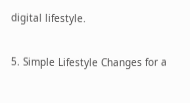digital lifestyle.

5. Simple Lifestyle Changes for a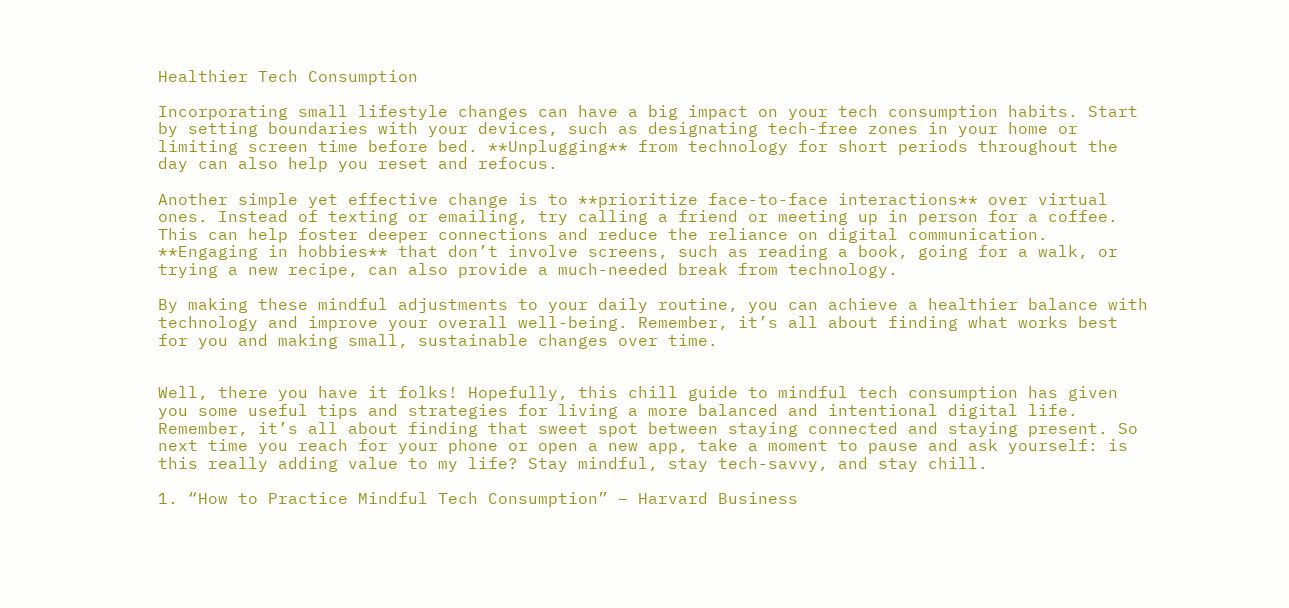Healthier Tech Consumption

Incorporating small lifestyle changes can have a big impact on your tech consumption habits. Start by setting boundaries with your devices, such as designating tech-free zones in your home or limiting screen time before bed. **Unplugging** from technology for short periods throughout the day can also help you reset and refocus.

Another simple yet effective change is to **prioritize face-to-face interactions** over virtual ones. Instead of texting or emailing, try calling a friend or meeting up in person for a coffee. This can help foster deeper connections and reduce the reliance on digital communication. **Engaging in hobbies** that don’t involve screens, such as reading a book, going for a walk, or trying a new recipe, can also provide a much-needed break from technology.

By making these mindful adjustments to your daily routine, you can achieve a healthier balance with technology and improve your overall well-being. Remember, it’s all about finding what works best for you and making small, sustainable changes over time.


Well, there you have it folks! Hopefully, this chill guide to mindful tech consumption has given you some useful tips and strategies for living a more balanced and intentional digital life. Remember, it’s all about finding that sweet spot between staying connected and staying present. So next time you reach for your phone or open a new app, take a moment to pause and ask yourself: is this really adding value to my life? Stay mindful, stay tech-savvy, and stay chill.

1. “How to Practice Mindful Tech Consumption” – Harvard Business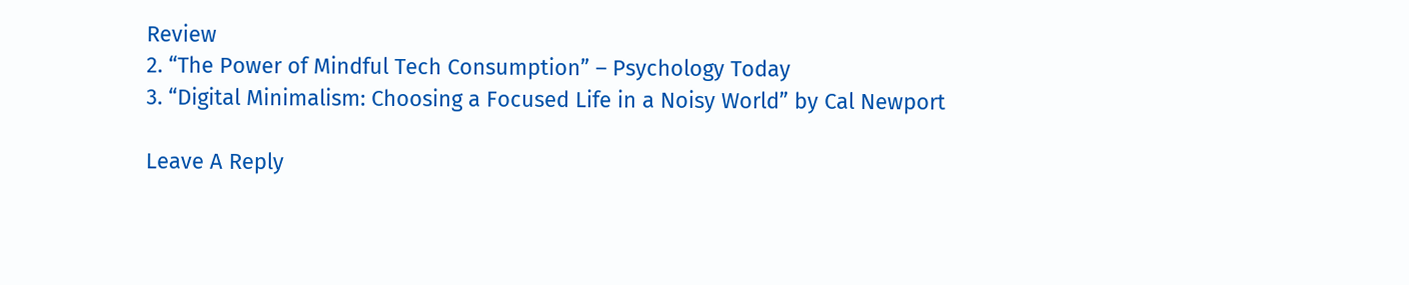Review
2. “The Power of Mindful Tech Consumption” – Psychology Today
3. “Digital Minimalism: Choosing a Focused Life in a Noisy World” by Cal Newport

Leave A Reply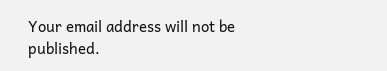Your email address will not be published.